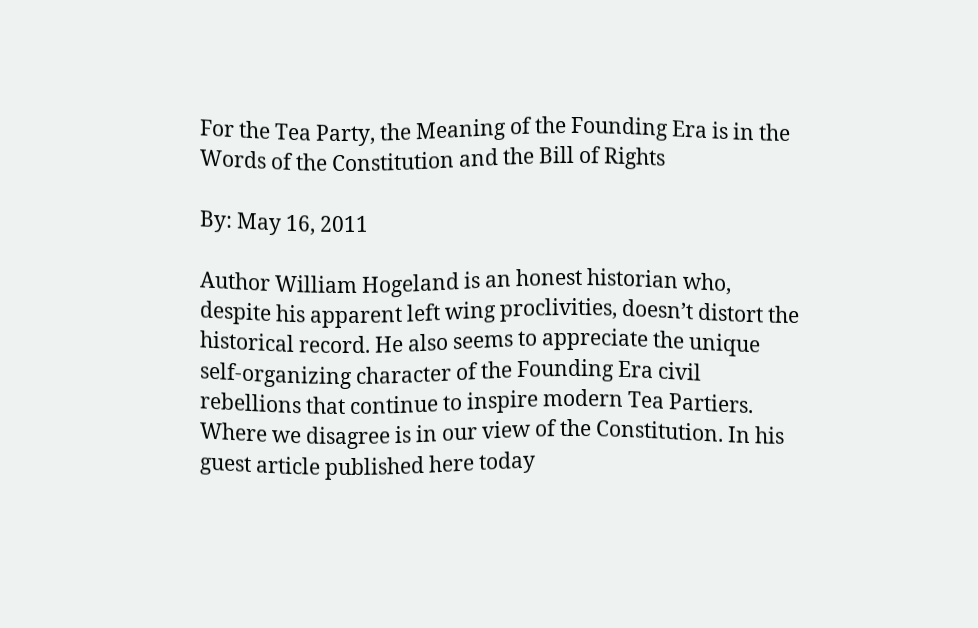For the Tea Party, the Meaning of the Founding Era is in the Words of the Constitution and the Bill of Rights

By: May 16, 2011

Author William Hogeland is an honest historian who, despite his apparent left wing proclivities, doesn’t distort the historical record. He also seems to appreciate the unique self-organizing character of the Founding Era civil rebellions that continue to inspire modern Tea Partiers. Where we disagree is in our view of the Constitution. In his guest article published here today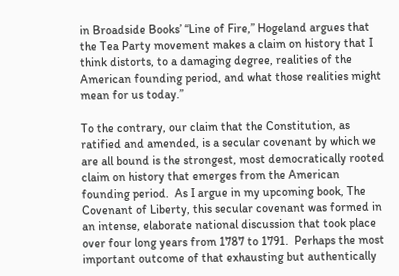in Broadside Books’ “Line of Fire,” Hogeland argues that the Tea Party movement makes a claim on history that I think distorts, to a damaging degree, realities of the American founding period, and what those realities might mean for us today.”

To the contrary, our claim that the Constitution, as ratified and amended, is a secular covenant by which we are all bound is the strongest, most democratically rooted claim on history that emerges from the American founding period.  As I argue in my upcoming book, The Covenant of Liberty, this secular covenant was formed in an intense, elaborate national discussion that took place over four long years from 1787 to 1791.  Perhaps the most important outcome of that exhausting but authentically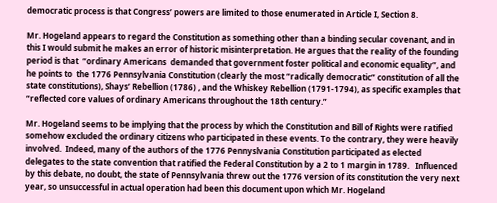democratic process is that Congress’ powers are limited to those enumerated in Article I, Section 8.

Mr. Hogeland appears to regard the Constitution as something other than a binding secular covenant, and in this I would submit he makes an error of historic misinterpretation. He argues that the reality of the founding period is that  “ordinary Americans  demanded that government foster political and economic equality”, and he points to  the 1776 Pennsylvania Constitution (clearly the most “radically democratic” constitution of all the state constitutions), Shays’ Rebellion (1786) , and the Whiskey Rebellion (1791-1794), as specific examples that “reflected core values of ordinary Americans throughout the 18th century.”

Mr. Hogeland seems to be implying that the process by which the Constitution and Bill of Rights were ratified somehow excluded the ordinary citizens who participated in these events. To the contrary, they were heavily involved.  Indeed, many of the authors of the 1776 Pennyslvania Constitution participated as elected delegates to the state convention that ratified the Federal Constitution by a 2 to 1 margin in 1789.   Influenced by this debate, no doubt, the state of Pennsylvania threw out the 1776 version of its constitution the very next year, so unsuccessful in actual operation had been this document upon which Mr. Hogeland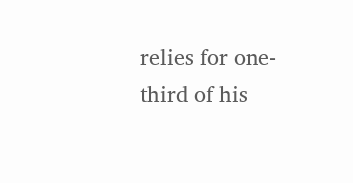relies for one-third of his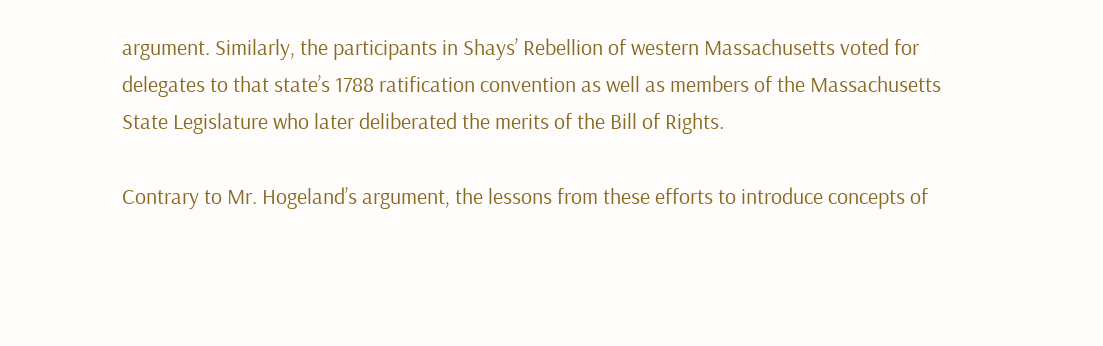argument. Similarly, the participants in Shays’ Rebellion of western Massachusetts voted for delegates to that state’s 1788 ratification convention as well as members of the Massachusetts State Legislature who later deliberated the merits of the Bill of Rights.

Contrary to Mr. Hogeland’s argument, the lessons from these efforts to introduce concepts of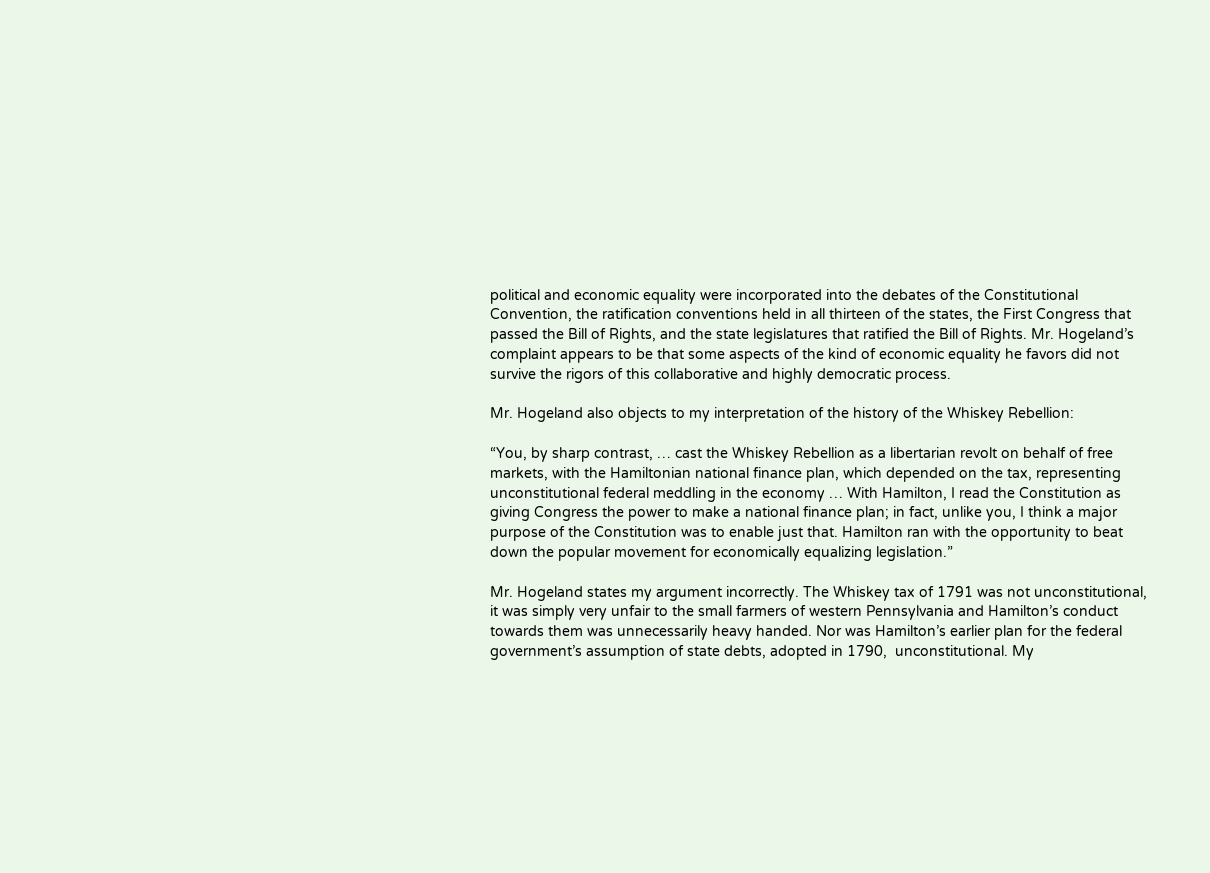political and economic equality were incorporated into the debates of the Constitutional Convention, the ratification conventions held in all thirteen of the states, the First Congress that passed the Bill of Rights, and the state legislatures that ratified the Bill of Rights. Mr. Hogeland’s complaint appears to be that some aspects of the kind of economic equality he favors did not survive the rigors of this collaborative and highly democratic process.

Mr. Hogeland also objects to my interpretation of the history of the Whiskey Rebellion:

“You, by sharp contrast, … cast the Whiskey Rebellion as a libertarian revolt on behalf of free markets, with the Hamiltonian national finance plan, which depended on the tax, representing unconstitutional federal meddling in the economy … With Hamilton, I read the Constitution as giving Congress the power to make a national finance plan; in fact, unlike you, I think a major purpose of the Constitution was to enable just that. Hamilton ran with the opportunity to beat down the popular movement for economically equalizing legislation.”

Mr. Hogeland states my argument incorrectly. The Whiskey tax of 1791 was not unconstitutional,  it was simply very unfair to the small farmers of western Pennsylvania and Hamilton’s conduct towards them was unnecessarily heavy handed. Nor was Hamilton’s earlier plan for the federal government’s assumption of state debts, adopted in 1790,  unconstitutional. My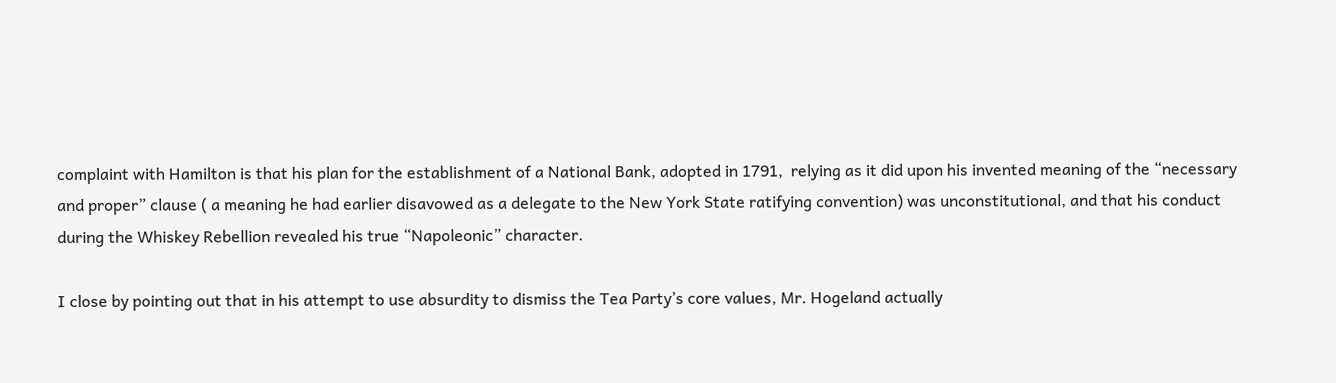complaint with Hamilton is that his plan for the establishment of a National Bank, adopted in 1791,  relying as it did upon his invented meaning of the “necessary and proper” clause ( a meaning he had earlier disavowed as a delegate to the New York State ratifying convention) was unconstitutional, and that his conduct during the Whiskey Rebellion revealed his true “Napoleonic” character.

I close by pointing out that in his attempt to use absurdity to dismiss the Tea Party’s core values, Mr. Hogeland actually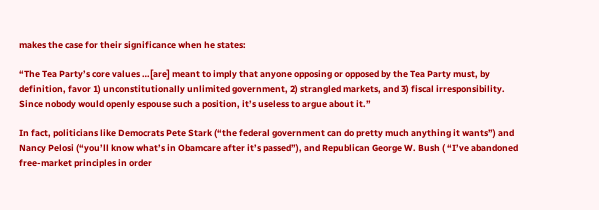makes the case for their significance when he states:

“The Tea Party’s core values …[are] meant to imply that anyone opposing or opposed by the Tea Party must, by definition, favor 1) unconstitutionally unlimited government, 2) strangled markets, and 3) fiscal irresponsibility. Since nobody would openly espouse such a position, it’s useless to argue about it.”

In fact, politicians like Democrats Pete Stark (“the federal government can do pretty much anything it wants”) and Nancy Pelosi (“you’ll know what’s in Obamcare after it’s passed”), and Republican George W. Bush ( “I’ve abandoned free-market principles in order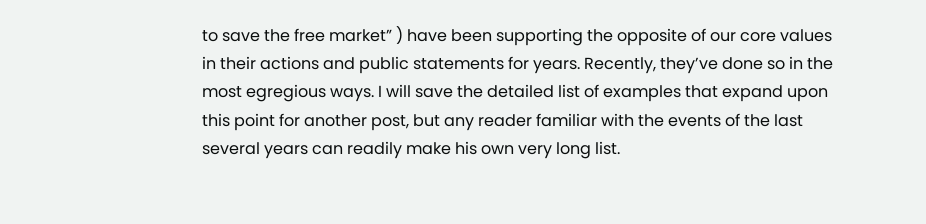to save the free market” ) have been supporting the opposite of our core values in their actions and public statements for years. Recently, they’ve done so in the most egregious ways. I will save the detailed list of examples that expand upon this point for another post, but any reader familiar with the events of the last several years can readily make his own very long list.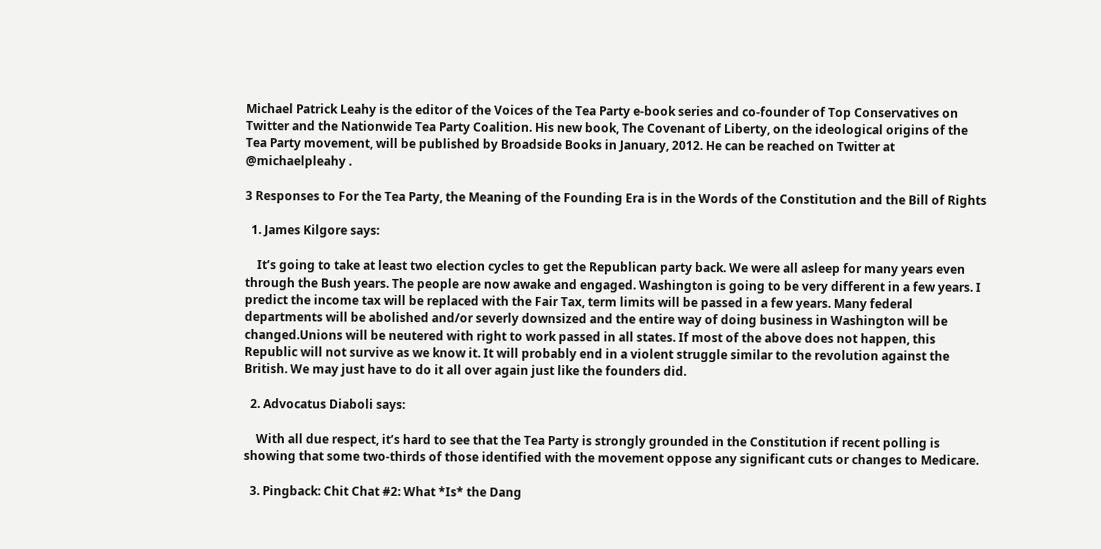Michael Patrick Leahy is the editor of the Voices of the Tea Party e-book series and co-founder of Top Conservatives on Twitter and the Nationwide Tea Party Coalition. His new book, The Covenant of Liberty, on the ideological origins of the Tea Party movement, will be published by Broadside Books in January, 2012. He can be reached on Twitter at @michaelpleahy .

3 Responses to For the Tea Party, the Meaning of the Founding Era is in the Words of the Constitution and the Bill of Rights

  1. James Kilgore says:

    It’s going to take at least two election cycles to get the Republican party back. We were all asleep for many years even through the Bush years. The people are now awake and engaged. Washington is going to be very different in a few years. I predict the income tax will be replaced with the Fair Tax, term limits will be passed in a few years. Many federal departments will be abolished and/or severly downsized and the entire way of doing business in Washington will be changed.Unions will be neutered with right to work passed in all states. If most of the above does not happen, this Republic will not survive as we know it. It will probably end in a violent struggle similar to the revolution against the British. We may just have to do it all over again just like the founders did.

  2. Advocatus Diaboli says:

    With all due respect, it’s hard to see that the Tea Party is strongly grounded in the Constitution if recent polling is showing that some two-thirds of those identified with the movement oppose any significant cuts or changes to Medicare.

  3. Pingback: Chit Chat #2: What *Is* the Dang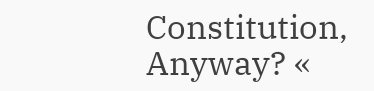Constitution, Anyway? «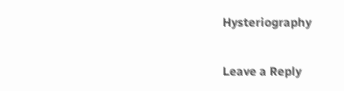Hysteriography

Leave a Reply